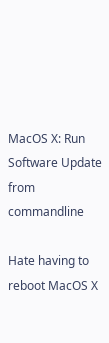MacOS X: Run Software Update from commandline

Hate having to reboot MacOS X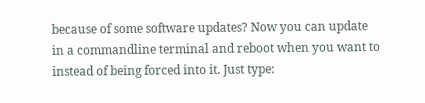because of some software updates? Now you can update in a commandline terminal and reboot when you want to instead of being forced into it. Just type: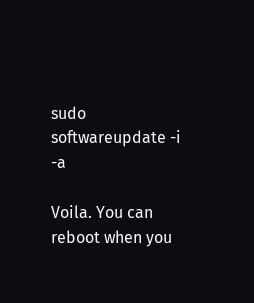sudo softwareupdate -i -a

Voila. You can reboot when you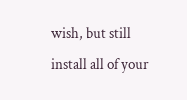wish, but still install all of your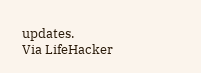updates.
Via LifeHacker